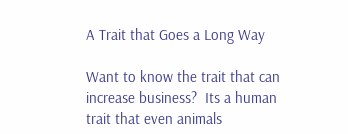A Trait that Goes a Long Way

Want to know the trait that can increase business?  Its a human trait that even animals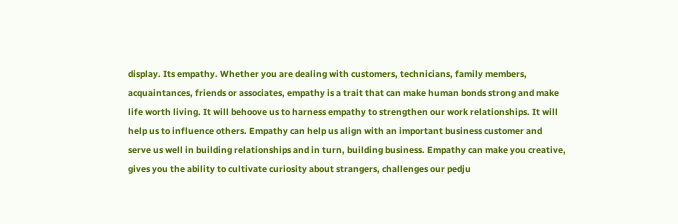display. Its empathy. Whether you are dealing with customers, technicians, family members, acquaintances, friends or associates, empathy is a trait that can make human bonds strong and make life worth living. It will behoove us to harness empathy to strengthen our work relationships. It will help us to influence others. Empathy can help us align with an important business customer and serve us well in building relationships and in turn, building business. Empathy can make you creative, gives you the ability to cultivate curiosity about strangers, challenges our pedju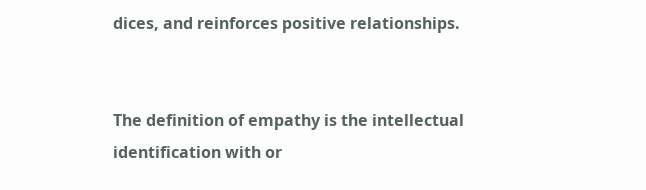dices, and reinforces positive relationships.


The definition of empathy is the intellectual identification with or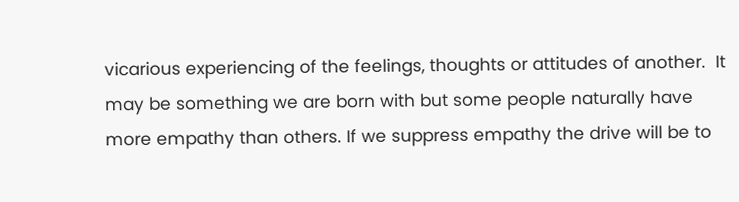vicarious experiencing of the feelings, thoughts or attitudes of another.  It may be something we are born with but some people naturally have more empathy than others. If we suppress empathy the drive will be to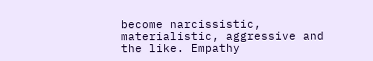become narcissistic, materialistic, aggressive and the like. Empathy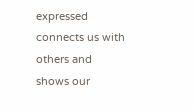expressed connects us with others and shows our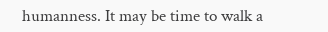humanness. It may be time to walk a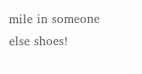mile in someone else shoes!